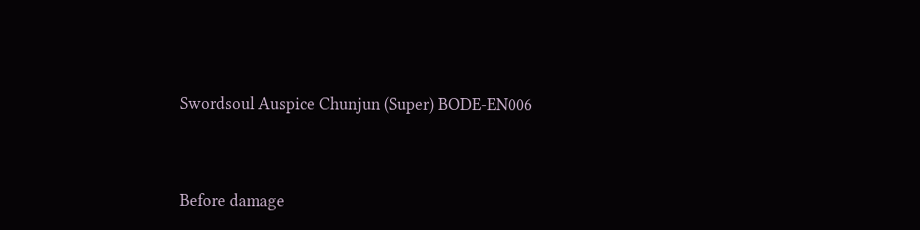Swordsoul Auspice Chunjun (Super) BODE-EN006


Before damage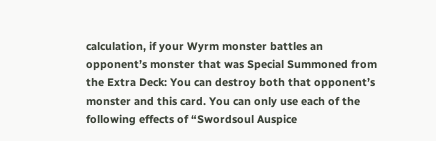calculation, if your Wyrm monster battles an opponent’s monster that was Special Summoned from the Extra Deck: You can destroy both that opponent’s monster and this card. You can only use each of the following effects of “Swordsoul Auspice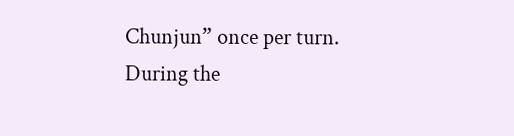Chunjun” once per turn. During the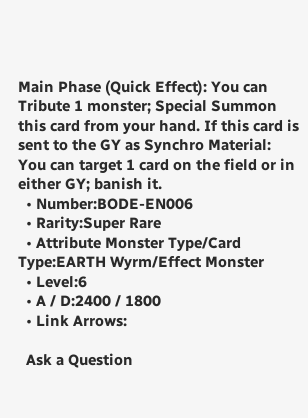Main Phase (Quick Effect): You can Tribute 1 monster; Special Summon this card from your hand. If this card is sent to the GY as Synchro Material: You can target 1 card on the field or in either GY; banish it.
  • Number:BODE-EN006
  • Rarity:Super Rare
  • Attribute Monster Type/Card Type:EARTH Wyrm/Effect Monster
  • Level:6
  • A / D:2400 / 1800
  • Link Arrows:

  Ask a Question